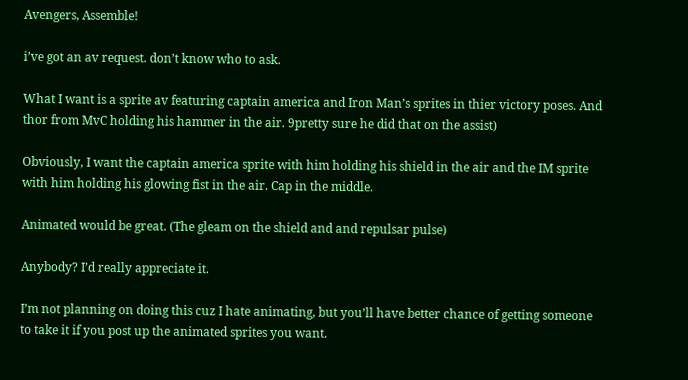Avengers, Assemble!

i’ve got an av request. don’t know who to ask.

What I want is a sprite av featuring captain america and Iron Man’s sprites in thier victory poses. And thor from MvC holding his hammer in the air. 9pretty sure he did that on the assist)

Obviously, I want the captain america sprite with him holding his shield in the air and the IM sprite with him holding his glowing fist in the air. Cap in the middle.

Animated would be great. (The gleam on the shield and and repulsar pulse)

Anybody? I’d really appreciate it.

I’m not planning on doing this cuz I hate animating, but you’ll have better chance of getting someone to take it if you post up the animated sprites you want.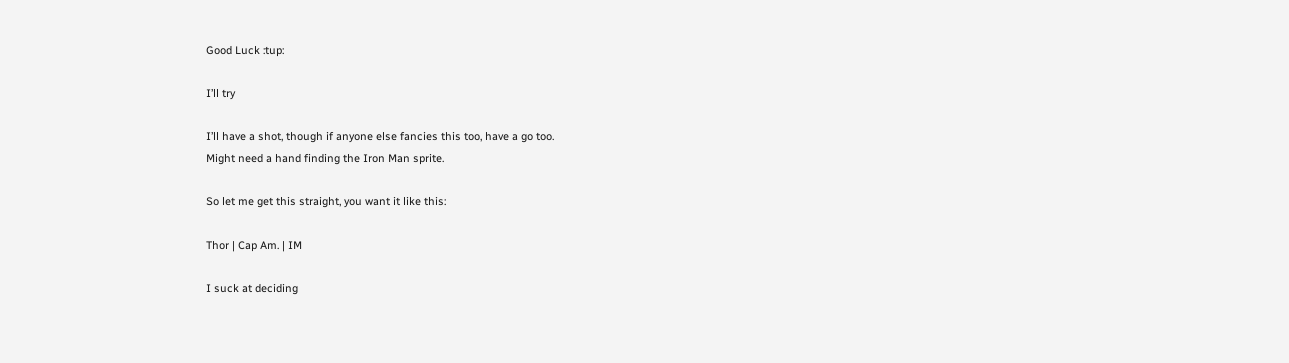Good Luck :tup:

I’ll try

I’ll have a shot, though if anyone else fancies this too, have a go too.
Might need a hand finding the Iron Man sprite.

So let me get this straight, you want it like this:

Thor | Cap Am. | IM

I suck at deciding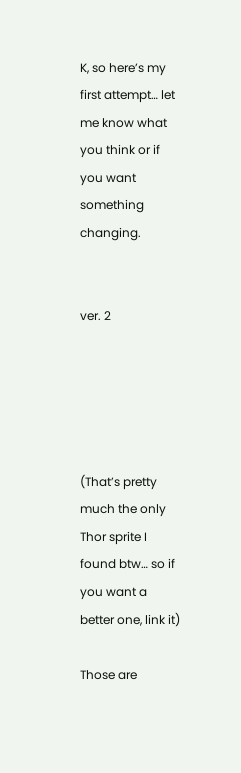K, so here’s my first attempt… let me know what you think or if you want something changing.


ver. 2





(That’s pretty much the only Thor sprite I found btw… so if you want a better one, link it)

Those are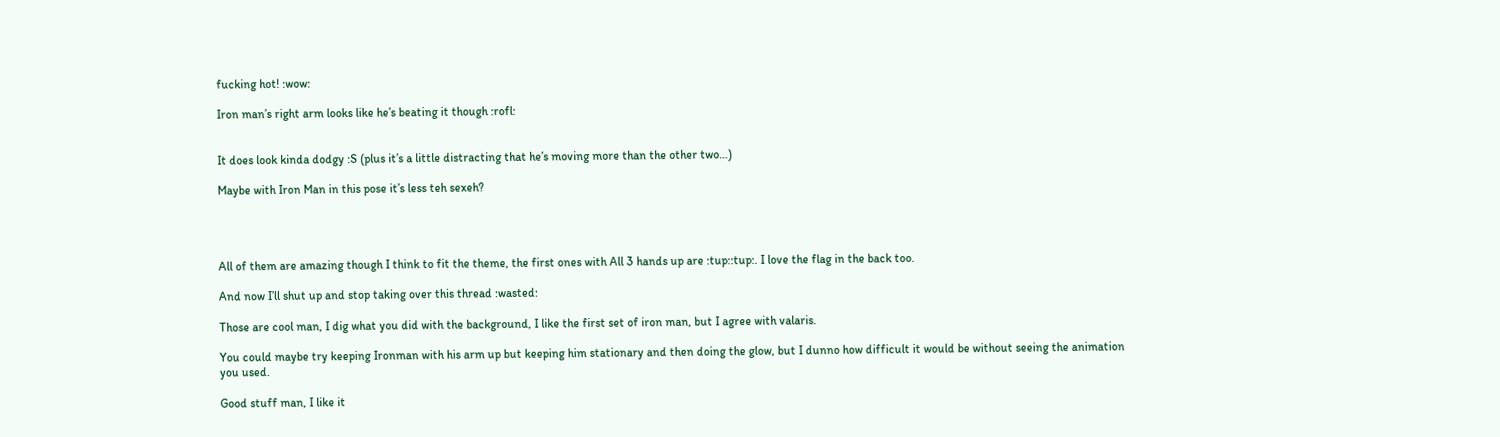fucking hot! :wow:

Iron man’s right arm looks like he’s beating it though :rofl:


It does look kinda dodgy :S (plus it’s a little distracting that he’s moving more than the other two…)

Maybe with Iron Man in this pose it’s less teh sexeh?




All of them are amazing though I think to fit the theme, the first ones with All 3 hands up are :tup::tup:. I love the flag in the back too.

And now I’ll shut up and stop taking over this thread :wasted:

Those are cool man, I dig what you did with the background, I like the first set of iron man, but I agree with valaris.

You could maybe try keeping Ironman with his arm up but keeping him stationary and then doing the glow, but I dunno how difficult it would be without seeing the animation you used.

Good stuff man, I like it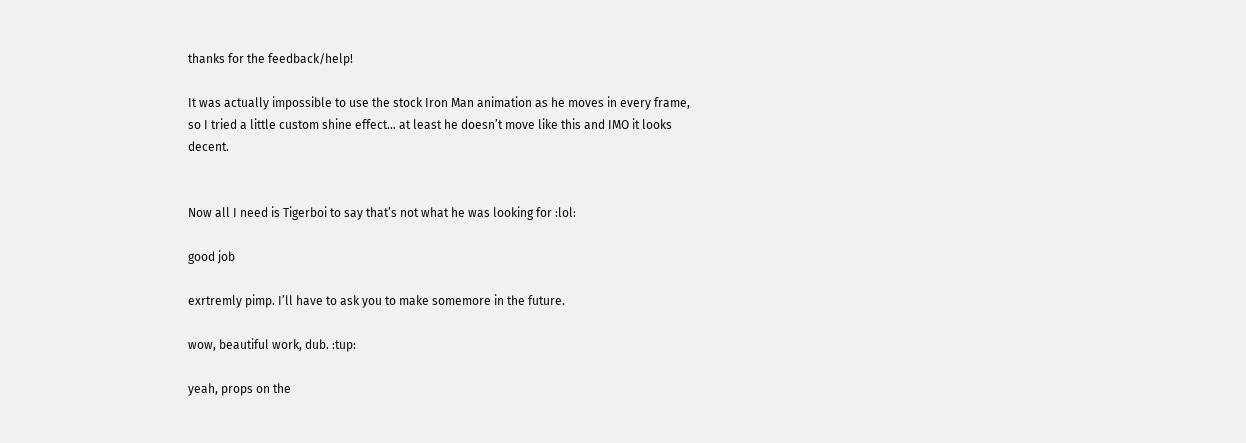thanks for the feedback/help!

It was actually impossible to use the stock Iron Man animation as he moves in every frame, so I tried a little custom shine effect… at least he doesn’t move like this and IMO it looks decent.


Now all I need is Tigerboi to say that’s not what he was looking for :lol:

good job

exrtremly pimp. I’ll have to ask you to make somemore in the future.

wow, beautiful work, dub. :tup:

yeah, props on the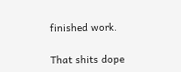finished work.

That shits dope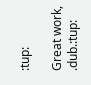:tup:

Great work, .dub.:tup: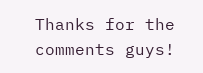Thanks for the comments guys!